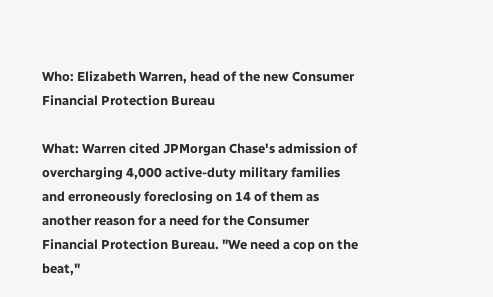Who: Elizabeth Warren, head of the new Consumer Financial Protection Bureau

What: Warren cited JPMorgan Chase's admission of overcharging 4,000 active-duty military families and erroneously foreclosing on 14 of them as another reason for a need for the Consumer Financial Protection Bureau. "We need a cop on the beat,"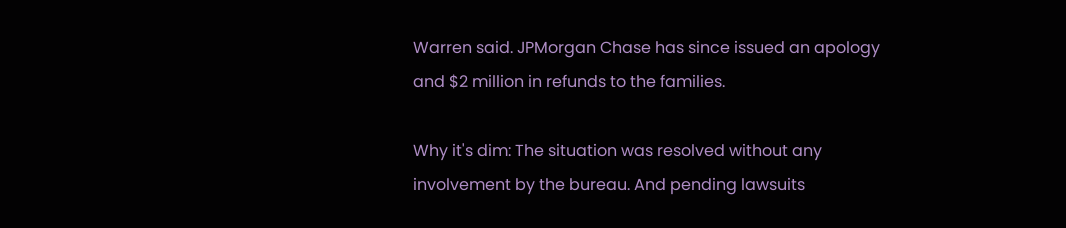Warren said. JPMorgan Chase has since issued an apology and $2 million in refunds to the families.

Why it's dim: The situation was resolved without any involvement by the bureau. And pending lawsuits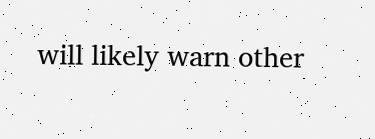will likely warn other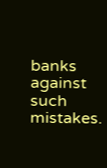banks against such mistakes.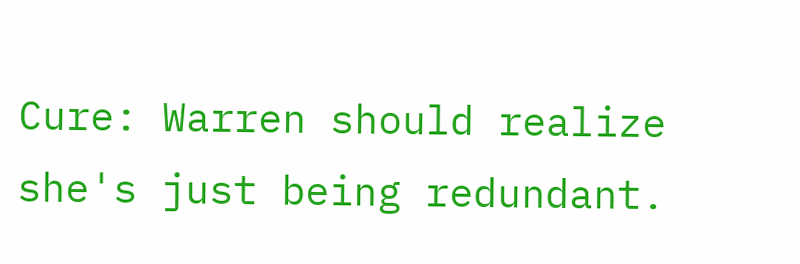Cure: Warren should realize she's just being redundant.